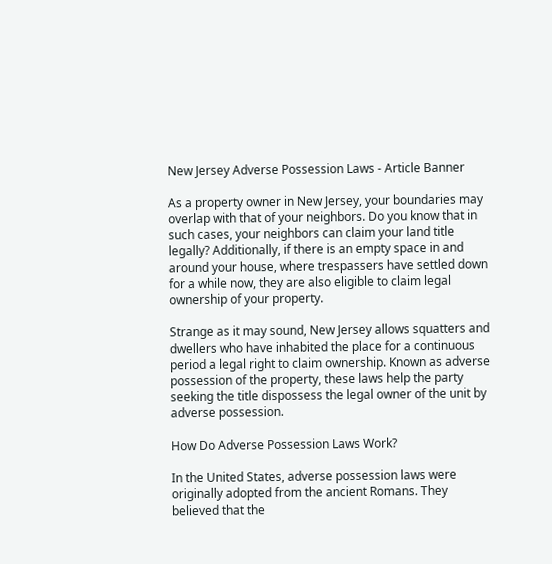New Jersey Adverse Possession Laws - Article Banner

As a property owner in New Jersey, your boundaries may overlap with that of your neighbors. Do you know that in such cases, your neighbors can claim your land title legally? Additionally, if there is an empty space in and around your house, where trespassers have settled down for a while now, they are also eligible to claim legal ownership of your property.

Strange as it may sound, New Jersey allows squatters and dwellers who have inhabited the place for a continuous period a legal right to claim ownership. Known as adverse possession of the property, these laws help the party seeking the title dispossess the legal owner of the unit by adverse possession.

How Do Adverse Possession Laws Work?

In the United States, adverse possession laws were originally adopted from the ancient Romans. They believed that the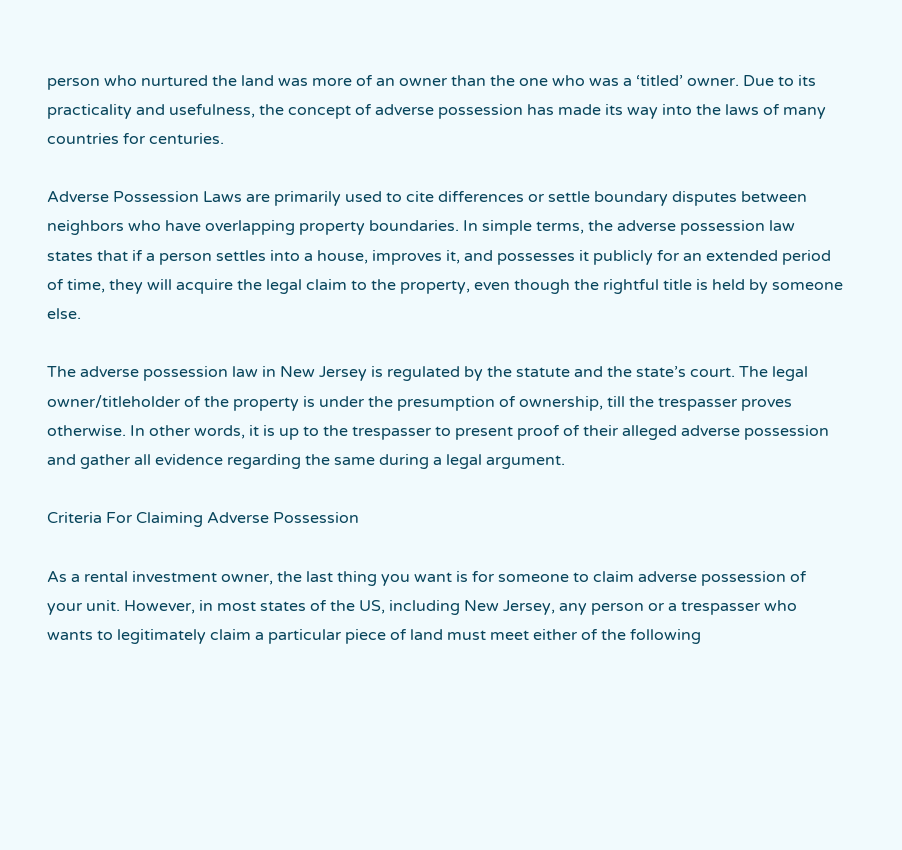person who nurtured the land was more of an owner than the one who was a ‘titled’ owner. Due to its practicality and usefulness, the concept of adverse possession has made its way into the laws of many countries for centuries.

Adverse Possession Laws are primarily used to cite differences or settle boundary disputes between neighbors who have overlapping property boundaries. In simple terms, the adverse possession law states that if a person settles into a house, improves it, and possesses it publicly for an extended period of time, they will acquire the legal claim to the property, even though the rightful title is held by someone else.

The adverse possession law in New Jersey is regulated by the statute and the state’s court. The legal owner/titleholder of the property is under the presumption of ownership, till the trespasser proves otherwise. In other words, it is up to the trespasser to present proof of their alleged adverse possession and gather all evidence regarding the same during a legal argument.

Criteria For Claiming Adverse Possession

As a rental investment owner, the last thing you want is for someone to claim adverse possession of your unit. However, in most states of the US, including New Jersey, any person or a trespasser who wants to legitimately claim a particular piece of land must meet either of the following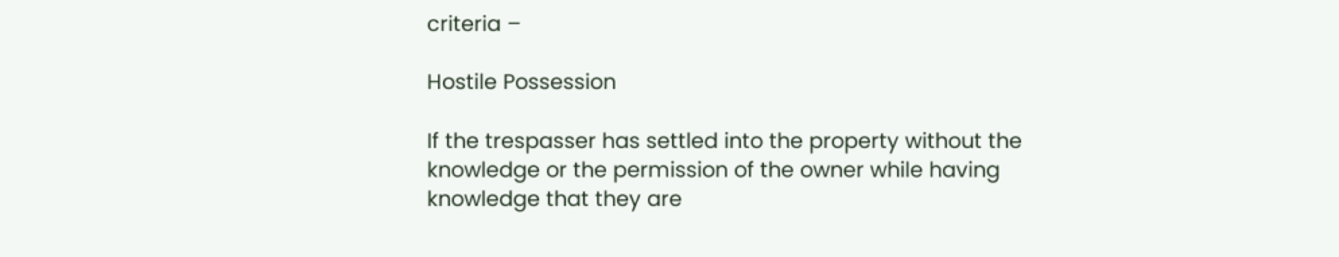criteria –

Hostile Possession

If the trespasser has settled into the property without the knowledge or the permission of the owner while having knowledge that they are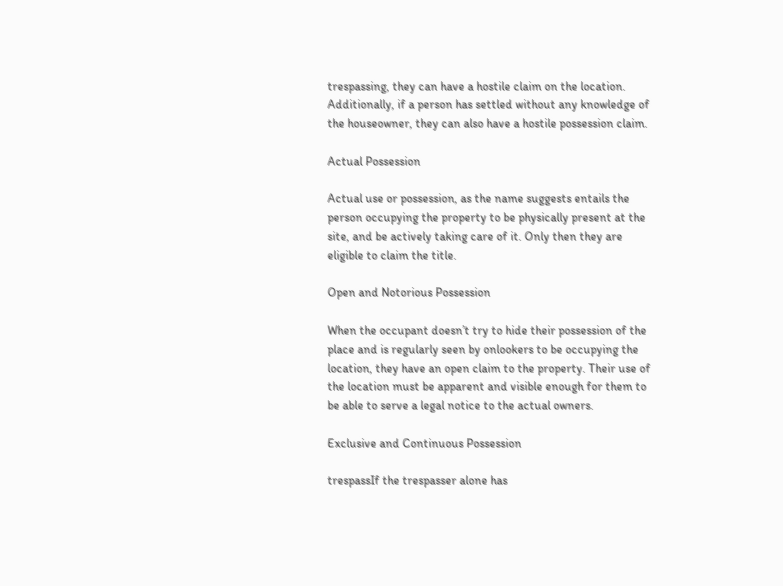trespassing, they can have a hostile claim on the location. Additionally, if a person has settled without any knowledge of the houseowner, they can also have a hostile possession claim.

Actual Possession

Actual use or possession, as the name suggests entails the person occupying the property to be physically present at the site, and be actively taking care of it. Only then they are eligible to claim the title.

Open and Notorious Possession

When the occupant doesn’t try to hide their possession of the place and is regularly seen by onlookers to be occupying the location, they have an open claim to the property. Their use of the location must be apparent and visible enough for them to be able to serve a legal notice to the actual owners.

Exclusive and Continuous Possession

trespassIf the trespasser alone has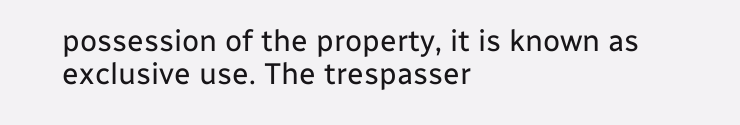possession of the property, it is known as exclusive use. The trespasser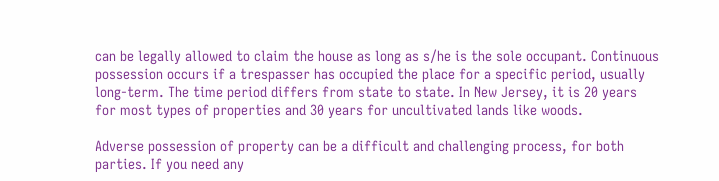can be legally allowed to claim the house as long as s/he is the sole occupant. Continuous possession occurs if a trespasser has occupied the place for a specific period, usually long-term. The time period differs from state to state. In New Jersey, it is 20 years for most types of properties and 30 years for uncultivated lands like woods.

Adverse possession of property can be a difficult and challenging process, for both parties. If you need any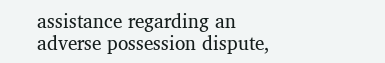assistance regarding an adverse possession dispute,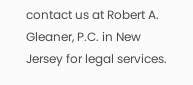contact us at Robert A. Gleaner, P.C. in New Jersey for legal services.